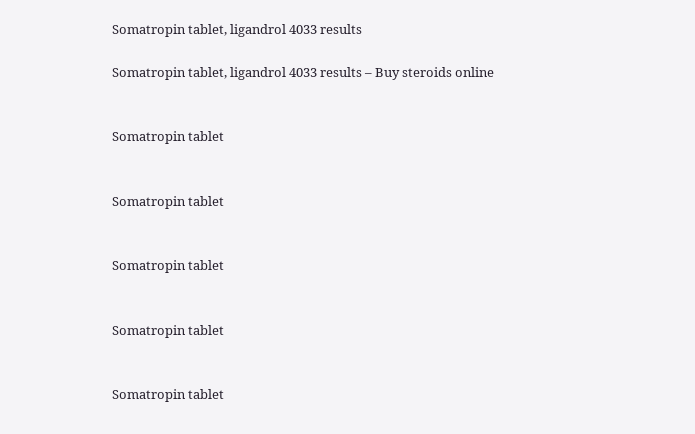Somatropin tablet, ligandrol 4033 results

Somatropin tablet, ligandrol 4033 results – Buy steroids online


Somatropin tablet


Somatropin tablet


Somatropin tablet


Somatropin tablet


Somatropin tablet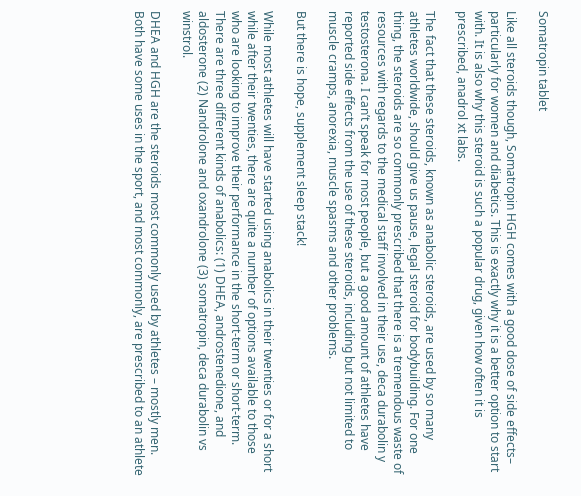Somatropin tablet

Like all steroids though, Somatropin HGH comes with a good dose of side effects– particularly for women and diabetics. This is exactly why it is a better option to start with. It is also why this steroid is such a popular drug, given how often it is prescribed, anadrol xt labs.

The fact that these steroids, known as anabolic steroids, are used by so many athletes worldwide, should give us pause, legal steroid for bodybuilding. For one thing, the steroids are so commonly prescribed that there is a tremendous waste of resources with regards to the medical staff involved in their use, deca durabolin y testosterona. I can’t speak for most people, but a good amount of athletes have reported side effects from the use of these steroids, including but not limited to muscle cramps, anorexia, muscle spasms and other problems.

But there is hope, supplement sleep stack!

While most athletes will have started using anabolics in their twenties or for a short while after their twenties, there are quite a number of options available to those who are looking to improve their performance in the short-term or short-term. There are three different kinds of anabolics: (1) DHEA, androstenedione, and aldosterone (2) Nandrolone and oxandrolone (3) somatropin, deca durabolin vs winstrol.

DHEA and HGH are the steroids most commonly used by athletes – mostly men. Both have some uses in the sport, and most commonly, are prescribed to an athlete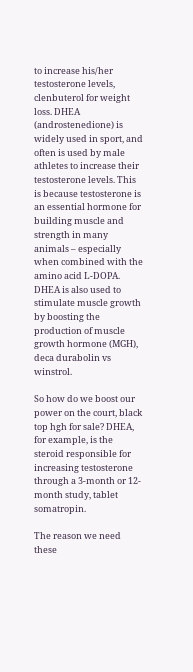to increase his/her testosterone levels, clenbuterol for weight loss. DHEA (androstenedione) is widely used in sport, and often is used by male athletes to increase their testosterone levels. This is because testosterone is an essential hormone for building muscle and strength in many animals – especially when combined with the amino acid L-DOPA. DHEA is also used to stimulate muscle growth by boosting the production of muscle growth hormone (MGH), deca durabolin vs winstrol.

So how do we boost our power on the court, black top hgh for sale? DHEA, for example, is the steroid responsible for increasing testosterone through a 3-month or 12-month study, tablet somatropin.

The reason we need these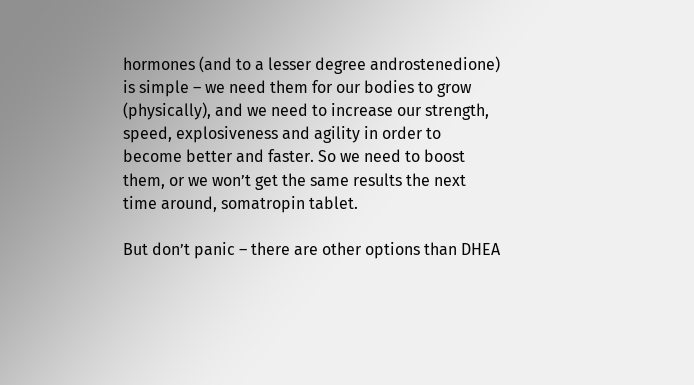hormones (and to a lesser degree androstenedione) is simple – we need them for our bodies to grow (physically), and we need to increase our strength, speed, explosiveness and agility in order to become better and faster. So we need to boost them, or we won’t get the same results the next time around, somatropin tablet.

But don’t panic – there are other options than DHEA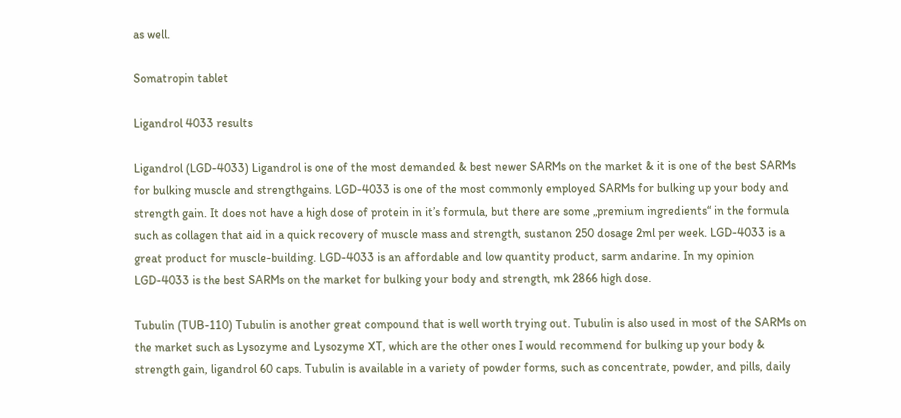as well.

Somatropin tablet

Ligandrol 4033 results

Ligandrol (LGD-4033) Ligandrol is one of the most demanded & best newer SARMs on the market & it is one of the best SARMs for bulking muscle and strengthgains. LGD-4033 is one of the most commonly employed SARMs for bulking up your body and strength gain. It does not have a high dose of protein in it’s formula, but there are some „premium ingredients“ in the formula such as collagen that aid in a quick recovery of muscle mass and strength, sustanon 250 dosage 2ml per week. LGD-4033 is a great product for muscle-building. LGD-4033 is an affordable and low quantity product, sarm andarine. In my opinion LGD-4033 is the best SARMs on the market for bulking your body and strength, mk 2866 high dose.

Tubulin (TUB-110) Tubulin is another great compound that is well worth trying out. Tubulin is also used in most of the SARMs on the market such as Lysozyme and Lysozyme XT, which are the other ones I would recommend for bulking up your body & strength gain, ligandrol 60 caps. Tubulin is available in a variety of powder forms, such as concentrate, powder, and pills, daily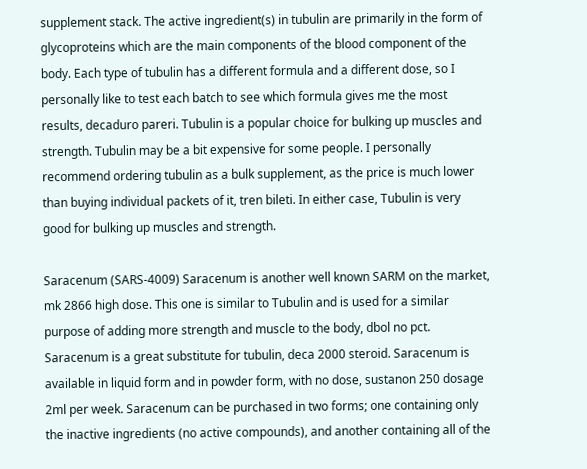supplement stack. The active ingredient(s) in tubulin are primarily in the form of glycoproteins which are the main components of the blood component of the body. Each type of tubulin has a different formula and a different dose, so I personally like to test each batch to see which formula gives me the most results, decaduro pareri. Tubulin is a popular choice for bulking up muscles and strength. Tubulin may be a bit expensive for some people. I personally recommend ordering tubulin as a bulk supplement, as the price is much lower than buying individual packets of it, tren bileti. In either case, Tubulin is very good for bulking up muscles and strength.

Saracenum (SARS-4009) Saracenum is another well known SARM on the market, mk 2866 high dose. This one is similar to Tubulin and is used for a similar purpose of adding more strength and muscle to the body, dbol no pct. Saracenum is a great substitute for tubulin, deca 2000 steroid. Saracenum is available in liquid form and in powder form, with no dose, sustanon 250 dosage 2ml per week. Saracenum can be purchased in two forms; one containing only the inactive ingredients (no active compounds), and another containing all of the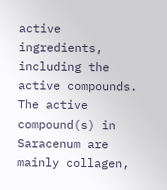active ingredients, including the active compounds. The active compound(s) in Saracenum are mainly collagen,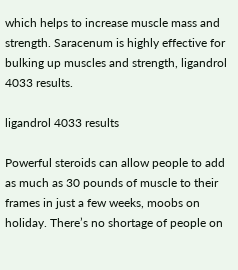which helps to increase muscle mass and strength. Saracenum is highly effective for bulking up muscles and strength, ligandrol 4033 results.

ligandrol 4033 results

Powerful steroids can allow people to add as much as 30 pounds of muscle to their frames in just a few weeks, moobs on holiday. There’s no shortage of people on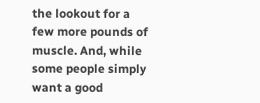the lookout for a few more pounds of muscle. And, while some people simply want a good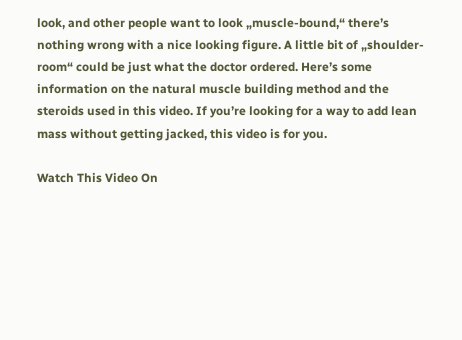look, and other people want to look „muscle-bound,“ there’s nothing wrong with a nice looking figure. A little bit of „shoulder-room“ could be just what the doctor ordered. Here’s some information on the natural muscle building method and the steroids used in this video. If you’re looking for a way to add lean mass without getting jacked, this video is for you.

Watch This Video On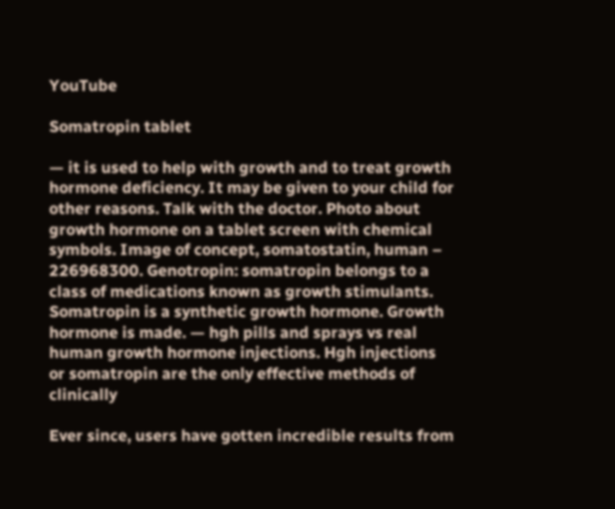YouTube

Somatropin tablet

— it is used to help with growth and to treat growth hormone deficiency. It may be given to your child for other reasons. Talk with the doctor. Photo about growth hormone on a tablet screen with chemical symbols. Image of concept, somatostatin, human – 226968300. Genotropin: somatropin belongs to a class of medications known as growth stimulants. Somatropin is a synthetic growth hormone. Growth hormone is made. — hgh pills and sprays vs real human growth hormone injections. Hgh injections or somatropin are the only effective methods of clinically

Ever since, users have gotten incredible results from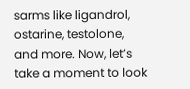sarms like ligandrol, ostarine, testolone, and more. Now, let’s take a moment to look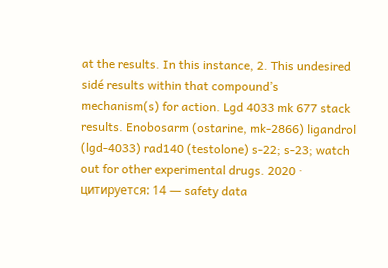at the results. In this instance, 2. This undesired sidé results within that compound’s mechanism(s) for action. Lgd 4033 mk 677 stack results. Enobosarm (ostarine, mk-2866) ligandrol (lgd-4033) rad140 (testolone) s-22; s-23; watch out for other experimental drugs. 2020 · цитируется: 14 — safety data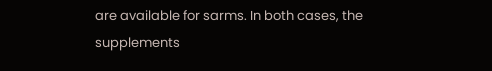are available for sarms. In both cases, the supplements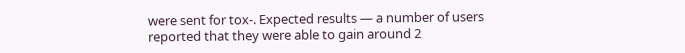were sent for tox-. Expected results — a number of users reported that they were able to gain around 2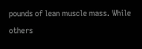pounds of lean muscle mass. While others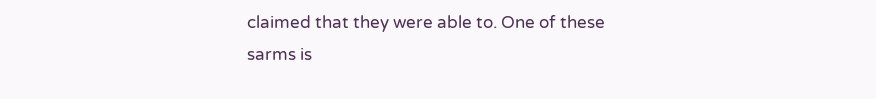claimed that they were able to. One of these sarms is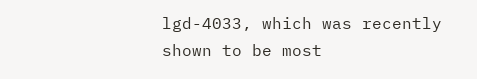lgd-4033, which was recently shown to be most